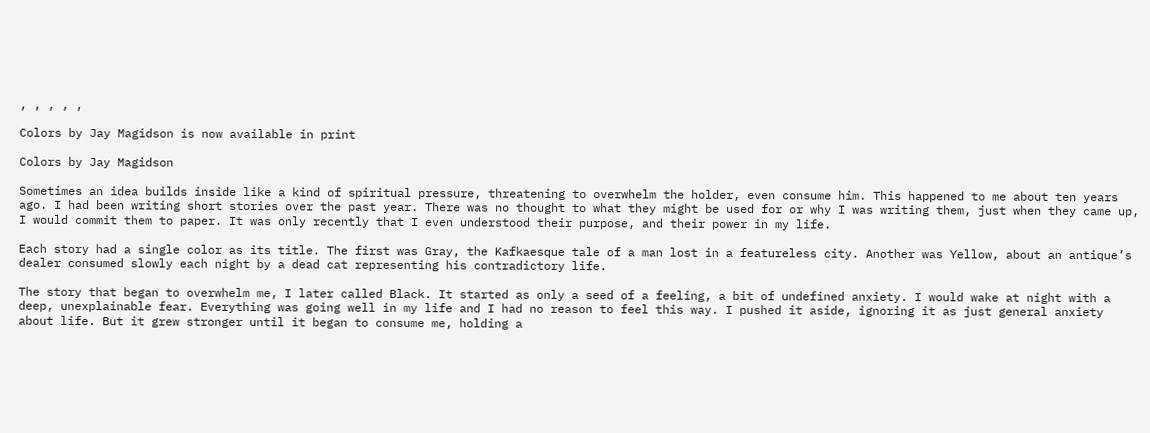, , , , ,

Colors by Jay Magidson is now available in print

Colors by Jay Magidson

Sometimes an idea builds inside like a kind of spiritual pressure, threatening to overwhelm the holder, even consume him. This happened to me about ten years ago. I had been writing short stories over the past year. There was no thought to what they might be used for or why I was writing them, just when they came up, I would commit them to paper. It was only recently that I even understood their purpose, and their power in my life.

Each story had a single color as its title. The first was Gray, the Kafkaesque tale of a man lost in a featureless city. Another was Yellow, about an antique’s dealer consumed slowly each night by a dead cat representing his contradictory life.

The story that began to overwhelm me, I later called Black. It started as only a seed of a feeling, a bit of undefined anxiety. I would wake at night with a deep, unexplainable fear. Everything was going well in my life and I had no reason to feel this way. I pushed it aside, ignoring it as just general anxiety about life. But it grew stronger until it began to consume me, holding a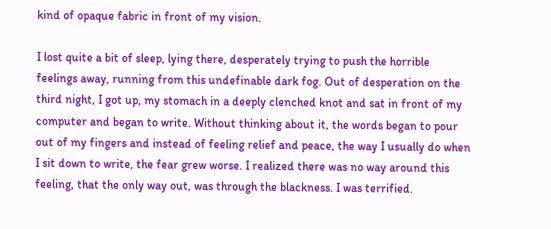kind of opaque fabric in front of my vision.

I lost quite a bit of sleep, lying there, desperately trying to push the horrible feelings away, running from this undefinable dark fog. Out of desperation on the third night, I got up, my stomach in a deeply clenched knot and sat in front of my computer and began to write. Without thinking about it, the words began to pour out of my fingers and instead of feeling relief and peace, the way I usually do when I sit down to write, the fear grew worse. I realized there was no way around this feeling, that the only way out, was through the blackness. I was terrified.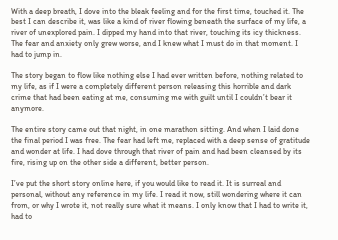With a deep breath, I dove into the bleak feeling and for the first time, touched it. The best I can describe it, was like a kind of river flowing beneath the surface of my life, a river of unexplored pain. I dipped my hand into that river, touching its icy thickness. The fear and anxiety only grew worse, and I knew what I must do in that moment. I had to jump in.

The story began to flow like nothing else I had ever written before, nothing related to my life, as if I were a completely different person releasing this horrible and dark crime that had been eating at me, consuming me with guilt until I couldn’t bear it anymore.

The entire story came out that night, in one marathon sitting. And when I laid done the final period I was free. The fear had left me, replaced with a deep sense of gratitude and wonder at life. I had dove through that river of pain and had been cleansed by its fire, rising up on the other side a different, better person.

I’ve put the short story online here, if you would like to read it. It is surreal and personal, without any reference in my life. I read it now, still wondering where it can from, or why I wrote it, not really sure what it means. I only know that I had to write it, had to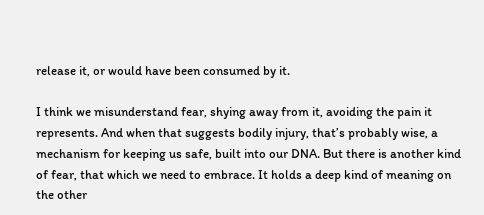release it, or would have been consumed by it.

I think we misunderstand fear, shying away from it, avoiding the pain it represents. And when that suggests bodily injury, that’s probably wise, a mechanism for keeping us safe, built into our DNA. But there is another kind of fear, that which we need to embrace. It holds a deep kind of meaning on the other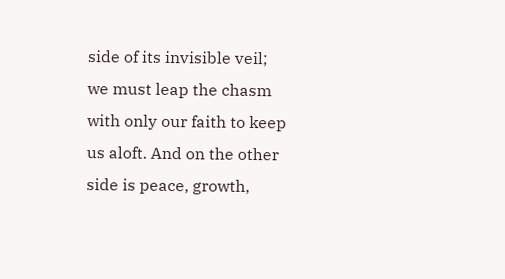side of its invisible veil; we must leap the chasm with only our faith to keep us aloft. And on the other side is peace, growth,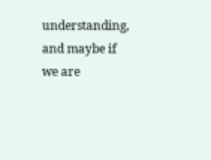understanding, and maybe if we are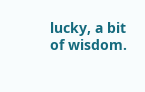lucky, a bit of wisdom.